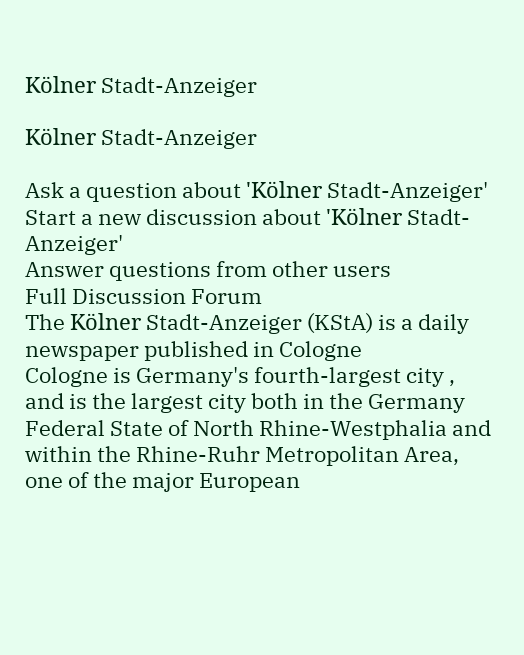Kölner Stadt-Anzeiger

Kölner Stadt-Anzeiger

Ask a question about 'Kölner Stadt-Anzeiger'
Start a new discussion about 'Kölner Stadt-Anzeiger'
Answer questions from other users
Full Discussion Forum
The Kölner Stadt-Anzeiger (KStA) is a daily newspaper published in Cologne
Cologne is Germany's fourth-largest city , and is the largest city both in the Germany Federal State of North Rhine-Westphalia and within the Rhine-Ruhr Metropolitan Area, one of the major European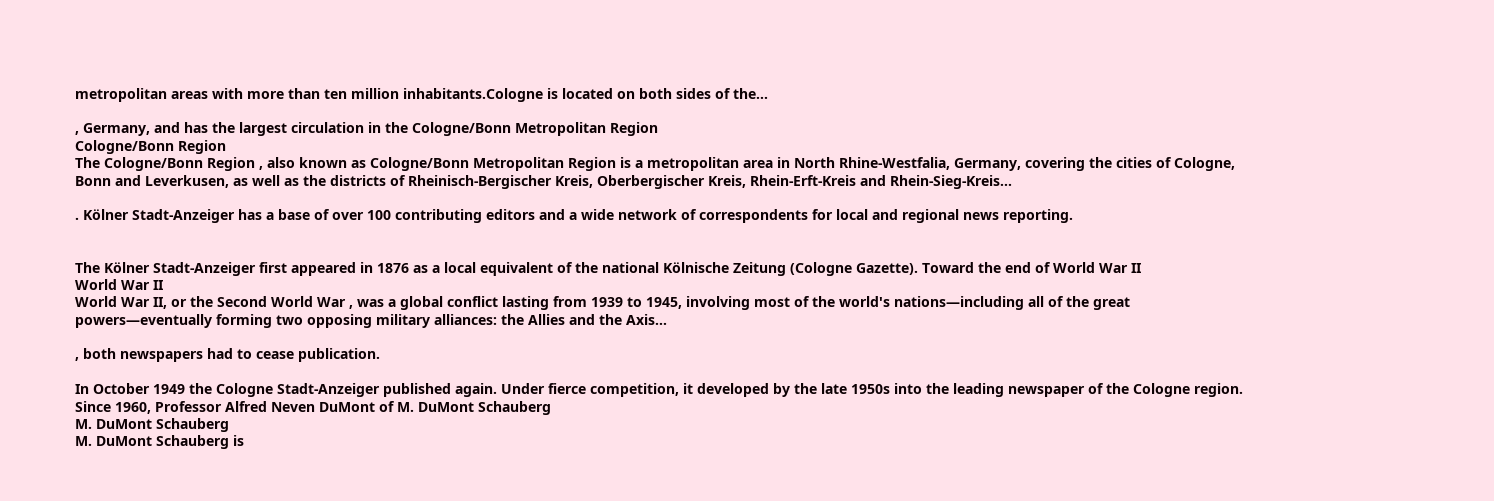metropolitan areas with more than ten million inhabitants.Cologne is located on both sides of the...

, Germany, and has the largest circulation in the Cologne/Bonn Metropolitan Region
Cologne/Bonn Region
The Cologne/Bonn Region , also known as Cologne/Bonn Metropolitan Region is a metropolitan area in North Rhine-Westfalia, Germany, covering the cities of Cologne, Bonn and Leverkusen, as well as the districts of Rheinisch-Bergischer Kreis, Oberbergischer Kreis, Rhein-Erft-Kreis and Rhein-Sieg-Kreis...

. Kölner Stadt-Anzeiger has a base of over 100 contributing editors and a wide network of correspondents for local and regional news reporting.


The Kölner Stadt-Anzeiger first appeared in 1876 as a local equivalent of the national Kölnische Zeitung (Cologne Gazette). Toward the end of World War II
World War II
World War II, or the Second World War , was a global conflict lasting from 1939 to 1945, involving most of the world's nations—including all of the great powers—eventually forming two opposing military alliances: the Allies and the Axis...

, both newspapers had to cease publication.

In October 1949 the Cologne Stadt-Anzeiger published again. Under fierce competition, it developed by the late 1950s into the leading newspaper of the Cologne region. Since 1960, Professor Alfred Neven DuMont of M. DuMont Schauberg
M. DuMont Schauberg
M. DuMont Schauberg is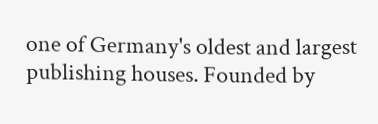one of Germany's oldest and largest publishing houses. Founded by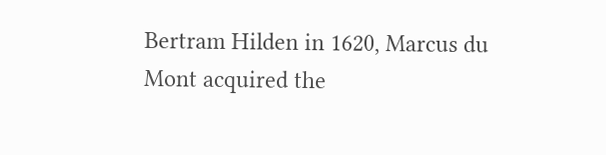Bertram Hilden in 1620, Marcus du Mont acquired the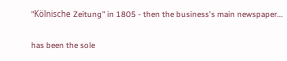"Kölnische Zeitung" in 1805 - then the business's main newspaper...

has been the sole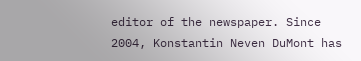editor of the newspaper. Since 2004, Konstantin Neven DuMont has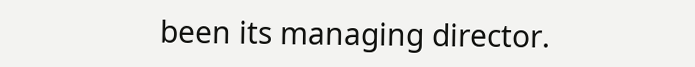been its managing director.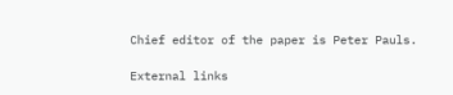Chief editor of the paper is Peter Pauls.

External links